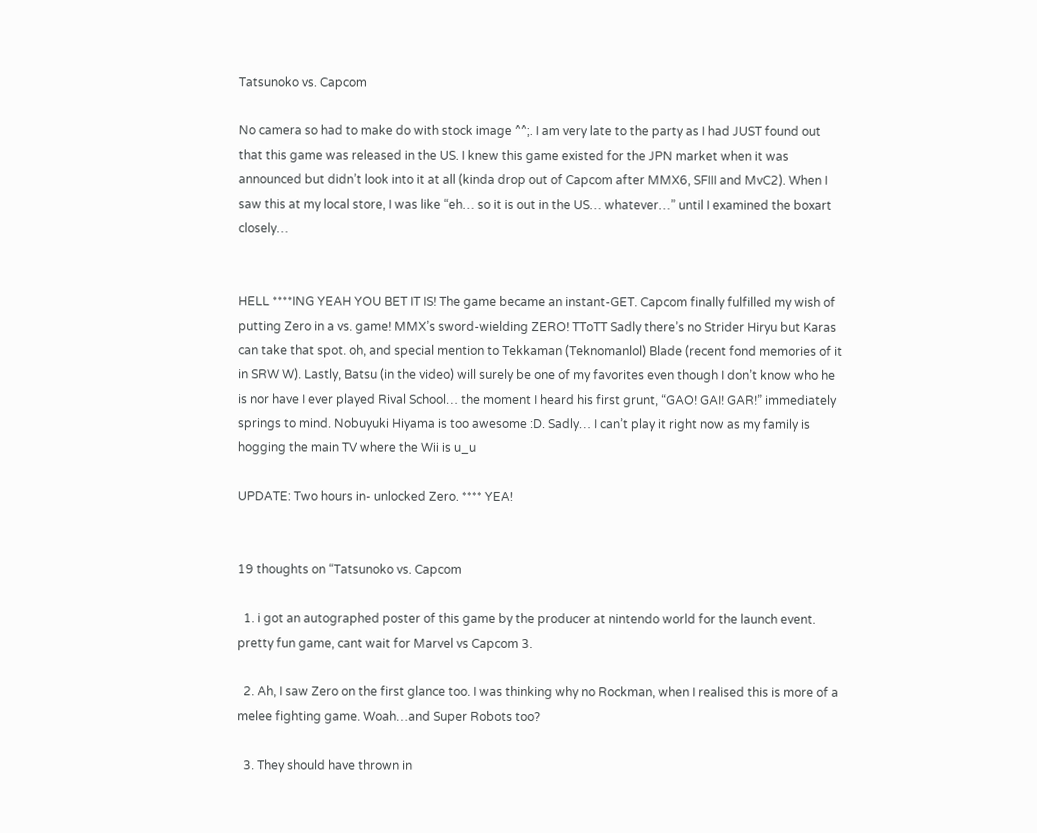Tatsunoko vs. Capcom

No camera so had to make do with stock image ^^;. I am very late to the party as I had JUST found out that this game was released in the US. I knew this game existed for the JPN market when it was announced but didn’t look into it at all (kinda drop out of Capcom after MMX6, SFIII and MvC2). When I saw this at my local store, I was like “eh… so it is out in the US… whatever…” until I examined the boxart closely…


HELL ****ING YEAH YOU BET IT IS! The game became an instant-GET. Capcom finally fulfilled my wish of putting Zero in a vs. game! MMX’s sword-wielding ZERO! TToTT Sadly there’s no Strider Hiryu but Karas can take that spot. oh, and special mention to Tekkaman (Teknomanlol) Blade (recent fond memories of it in SRW W). Lastly, Batsu (in the video) will surely be one of my favorites even though I don’t know who he is nor have I ever played Rival School… the moment I heard his first grunt, “GAO! GAI! GAR!” immediately springs to mind. Nobuyuki Hiyama is too awesome :D. Sadly… I can’t play it right now as my family is hogging the main TV where the Wii is u_u

UPDATE: Two hours in- unlocked Zero. **** YEA!


19 thoughts on “Tatsunoko vs. Capcom

  1. i got an autographed poster of this game by the producer at nintendo world for the launch event. pretty fun game, cant wait for Marvel vs Capcom 3.

  2. Ah, I saw Zero on the first glance too. I was thinking why no Rockman, when I realised this is more of a melee fighting game. Woah…and Super Robots too?

  3. They should have thrown in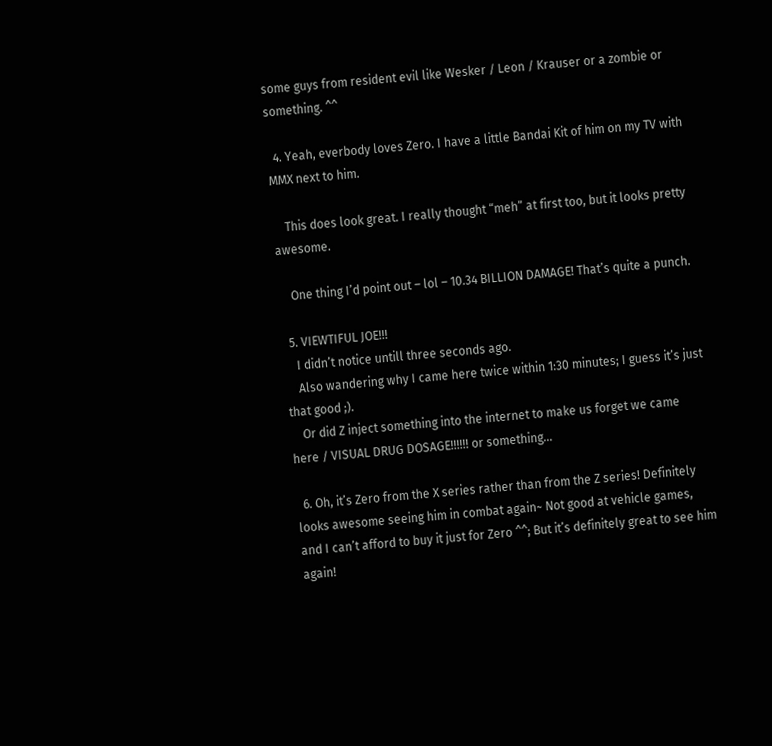some guys from resident evil like Wesker / Leon / Krauser or a zombie or something. ^^

  4. Yeah, everbody loves Zero. I have a little Bandai Kit of him on my TV with MMX next to him.

    This does look great. I really thought “meh” at first too, but it looks pretty awesome.

    One thing I’d point out – lol – 10.34 BILLION DAMAGE! That’s quite a punch.

  5. VIEWTIFUL JOE!!!
    I didn’t notice untill three seconds ago.
    Also wandering why I came here twice within 1:30 minutes; I guess it’s just that good ;).
    Or did Z inject something into the internet to make us forget we came here / VISUAL DRUG DOSAGE!!!!!! or something…

  6. Oh, it’s Zero from the X series rather than from the Z series! Definitely looks awesome seeing him in combat again~ Not good at vehicle games, and I can’t afford to buy it just for Zero ^^; But it’s definitely great to see him again!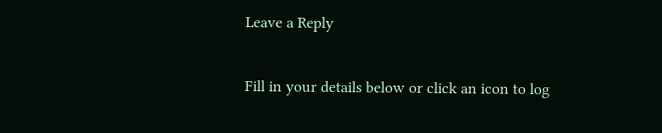Leave a Reply

Fill in your details below or click an icon to log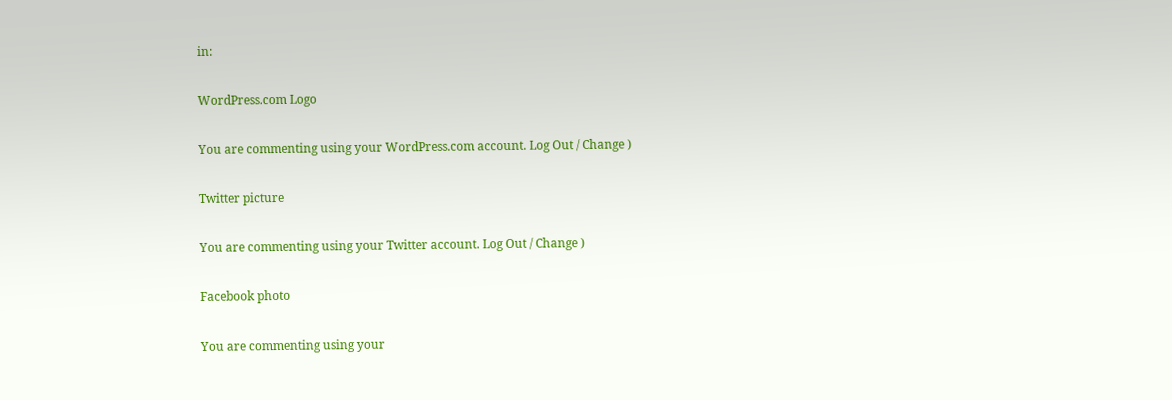in:

WordPress.com Logo

You are commenting using your WordPress.com account. Log Out / Change )

Twitter picture

You are commenting using your Twitter account. Log Out / Change )

Facebook photo

You are commenting using your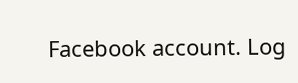Facebook account. Log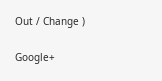Out / Change )

Google+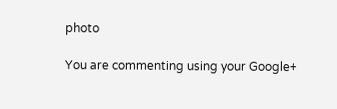photo

You are commenting using your Google+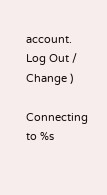account. Log Out / Change )

Connecting to %s